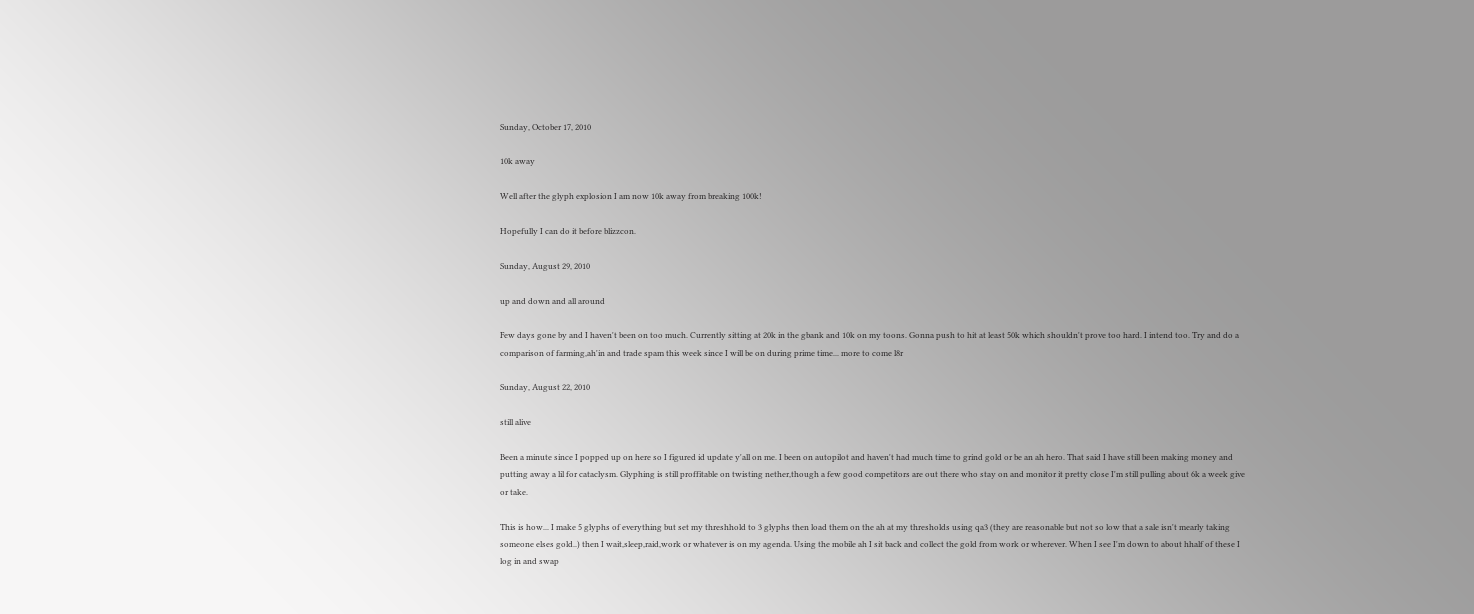Sunday, October 17, 2010

10k away

Well after the glyph explosion I am now 10k away from breaking 100k!

Hopefully I can do it before blizzcon.

Sunday, August 29, 2010

up and down and all around

Few days gone by and I haven't been on too much. Currently sitting at 20k in the gbank and 10k on my toons. Gonna push to hit at least 50k which shouldn't prove too hard. I intend too. Try and do a comparison of farming,ah'in and trade spam this week since I will be on during prime time... more to come l8r

Sunday, August 22, 2010

still alive

Been a minute since I popped up on here so I figured id update y'all on me. I been on autopilot and haven't had much time to grind gold or be an ah hero. That said I have still been making money and putting away a lil for cataclysm. Glyphing is still proffitable on twisting nether,though a few good competitors are out there who stay on and monitor it pretty close I'm still pulling about 6k a week give or take.

This is how... I make 5 glyphs of everything but set my threshhold to 3 glyphs then load them on the ah at my thresholds using qa3 (they are reasonable but not so low that a sale isn't mearly taking someone elses gold..) then I wait,sleep,raid,work or whatever is on my agenda. Using the mobile ah I sit back and collect the gold from work or wherever. When I see I'm down to about hhalf of these I log in and swap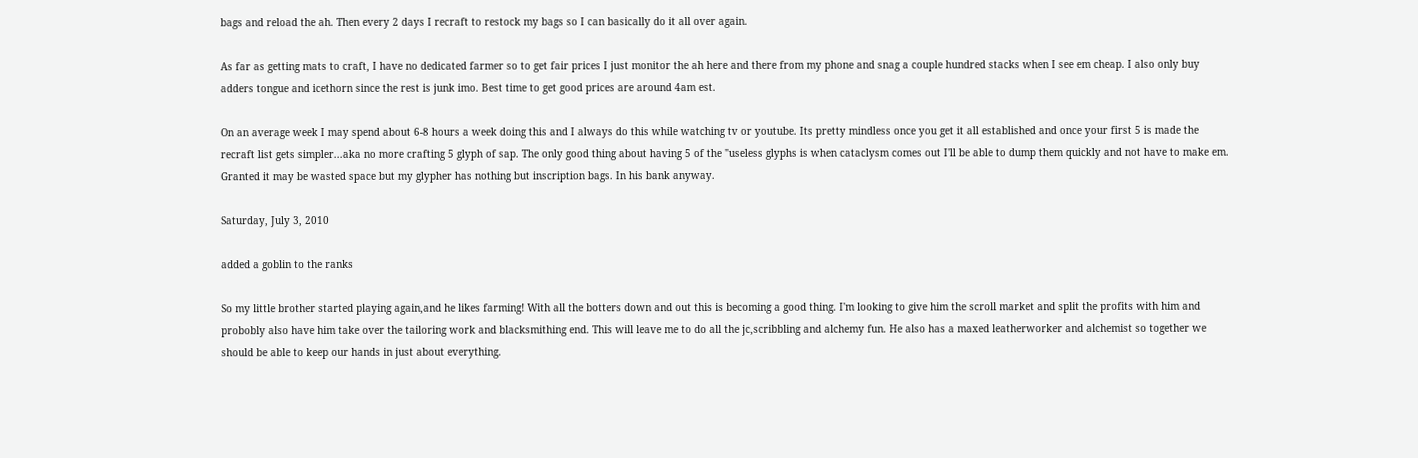bags and reload the ah. Then every 2 days I recraft to restock my bags so I can basically do it all over again.

As far as getting mats to craft, I have no dedicated farmer so to get fair prices I just monitor the ah here and there from my phone and snag a couple hundred stacks when I see em cheap. I also only buy adders tongue and icethorn since the rest is junk imo. Best time to get good prices are around 4am est.

On an average week I may spend about 6-8 hours a week doing this and I always do this while watching tv or youtube. Its pretty mindless once you get it all established and once your first 5 is made the recraft list gets simpler...aka no more crafting 5 glyph of sap. The only good thing about having 5 of the "useless glyphs is when cataclysm comes out I'll be able to dump them quickly and not have to make em. Granted it may be wasted space but my glypher has nothing but inscription bags. In his bank anyway.

Saturday, July 3, 2010

added a goblin to the ranks

So my little brother started playing again,and he likes farming! With all the botters down and out this is becoming a good thing. I'm looking to give him the scroll market and split the profits with him and probobly also have him take over the tailoring work and blacksmithing end. This will leave me to do all the jc,scribbling and alchemy fun. He also has a maxed leatherworker and alchemist so together we should be able to keep our hands in just about everything.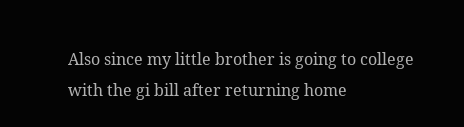Also since my little brother is going to college with the gi bill after returning home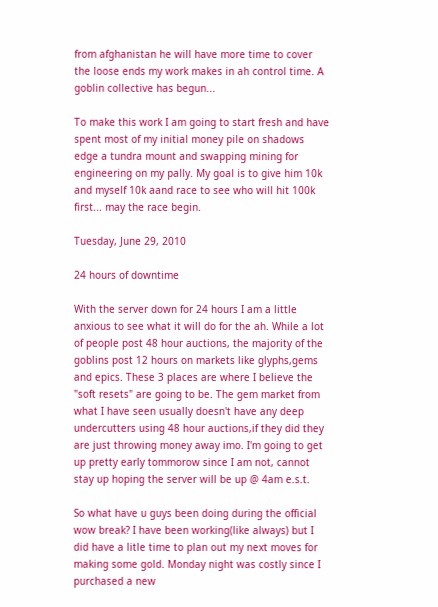from afghanistan he will have more time to cover the loose ends my work makes in ah control time. A goblin collective has begun...

To make this work I am going to start fresh and have spent most of my initial money pile on shadows edge a tundra mount and swapping mining for engineering on my pally. My goal is to give him 10k and myself 10k aand race to see who will hit 100k first... may the race begin.

Tuesday, June 29, 2010

24 hours of downtime

With the server down for 24 hours I am a little anxious to see what it will do for the ah. While a lot of people post 48 hour auctions, the majority of the goblins post 12 hours on markets like glyphs,gems and epics. These 3 places are where I believe the "soft resets" are going to be. The gem market from what I have seen usually doesn't have any deep undercutters using 48 hour auctions,if they did they are just throwing money away imo. I'm going to get up pretty early tommorow since I am not, cannot stay up hoping the server will be up @ 4am e.s.t.

So what have u guys been doing during the official wow break? I have been working(like always) but I did have a litle time to plan out my next moves for making some gold. Monday night was costly since I purchased a new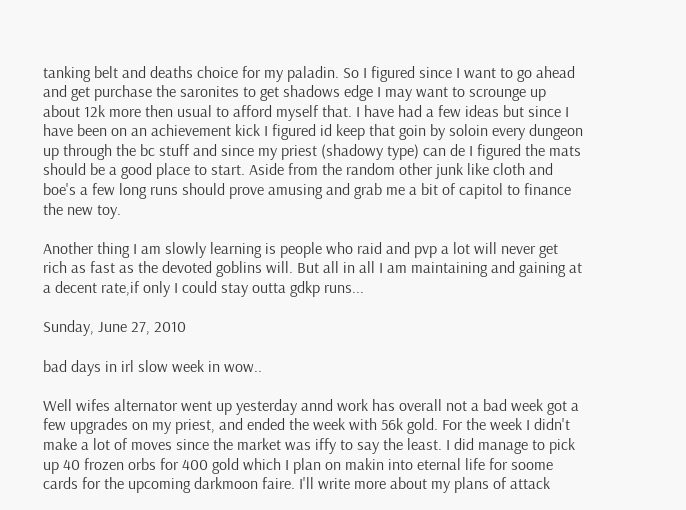tanking belt and deaths choice for my paladin. So I figured since I want to go ahead and get purchase the saronites to get shadows edge I may want to scrounge up about 12k more then usual to afford myself that. I have had a few ideas but since I have been on an achievement kick I figured id keep that goin by soloin every dungeon up through the bc stuff and since my priest (shadowy type) can de I figured the mats should be a good place to start. Aside from the random other junk like cloth and boe's a few long runs should prove amusing and grab me a bit of capitol to finance the new toy.

Another thing I am slowly learning is people who raid and pvp a lot will never get rich as fast as the devoted goblins will. But all in all I am maintaining and gaining at a decent rate,if only I could stay outta gdkp runs...

Sunday, June 27, 2010

bad days in irl slow week in wow..

Well wifes alternator went up yesterday annd work has overall not a bad week got a few upgrades on my priest, and ended the week with 56k gold. For the week I didn't make a lot of moves since the market was iffy to say the least. I did manage to pick up 40 frozen orbs for 400 gold which I plan on makin into eternal life for soome cards for the upcoming darkmoon faire. I'll write more about my plans of attack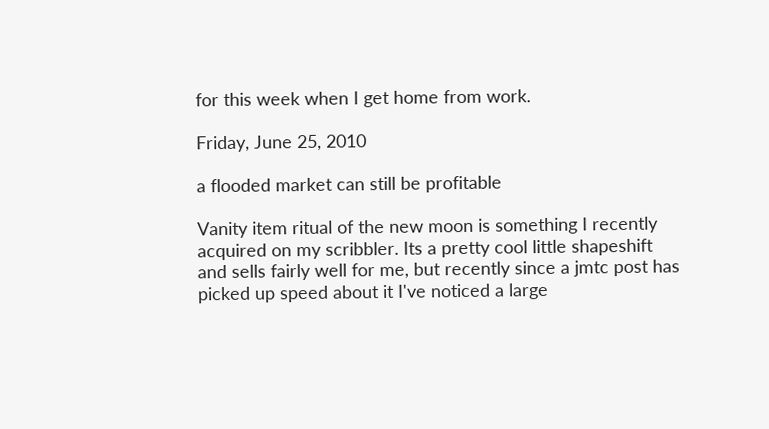for this week when I get home from work.

Friday, June 25, 2010

a flooded market can still be profitable

Vanity item ritual of the new moon is something I recently acquired on my scribbler. Its a pretty cool little shapeshift and sells fairly well for me, but recently since a jmtc post has picked up speed about it I've noticed a large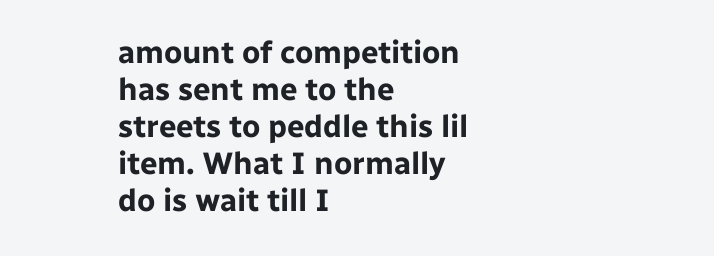amount of competition has sent me to the streets to peddle this lil item. What I normally do is wait till I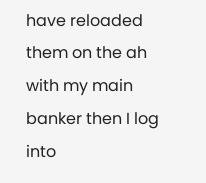have reloaded them on the ah with my main banker then I log into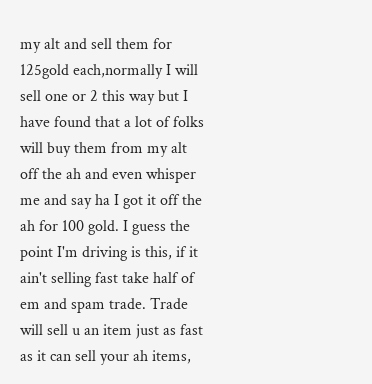my alt and sell them for 125gold each,normally I will sell one or 2 this way but I have found that a lot of folks will buy them from my alt off the ah and even whisper me and say ha I got it off the ah for 100 gold. I guess the point I'm driving is this, if it ain't selling fast take half of em and spam trade. Trade will sell u an item just as fast as it can sell your ah items,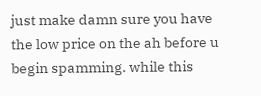just make damn sure you have the low price on the ah before u begin spamming. while this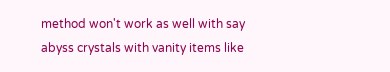method won't work as well with say abyss crystals with vanity items like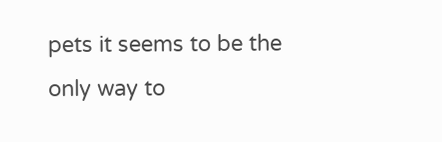pets it seems to be the only way to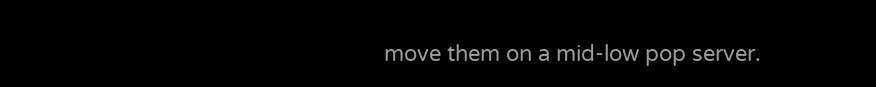move them on a mid-low pop server.